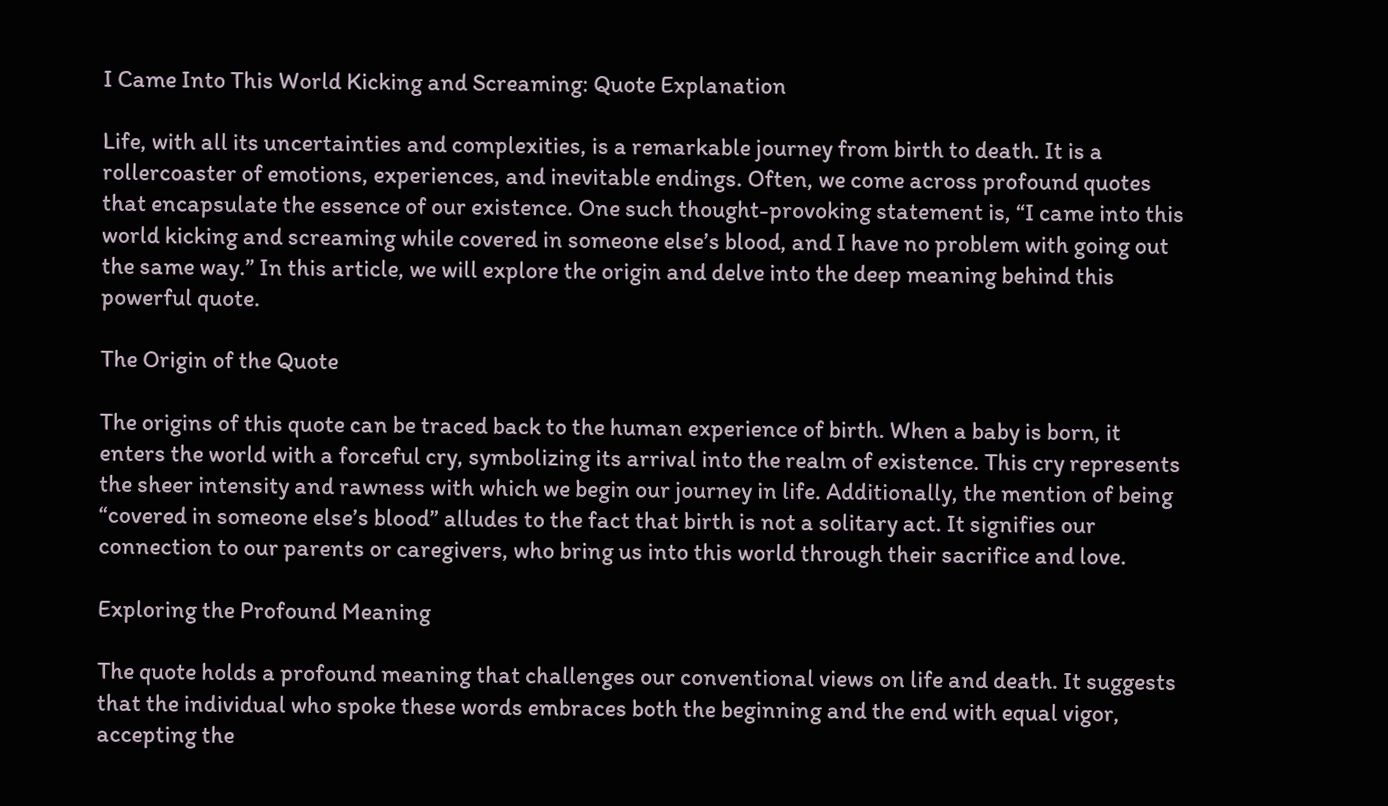I Came Into This World Kicking and Screaming: Quote Explanation

Life, with all its uncertainties and complexities, is a remarkable journey from birth to death. It is a rollercoaster of emotions, experiences, and inevitable endings. Often, we come across profound quotes that encapsulate the essence of our existence. One such thought-provoking statement is, “I came into this world kicking and screaming while covered in someone else’s blood, and I have no problem with going out the same way.” In this article, we will explore the origin and delve into the deep meaning behind this powerful quote.

The Origin of the Quote

The origins of this quote can be traced back to the human experience of birth. When a baby is born, it enters the world with a forceful cry, symbolizing its arrival into the realm of existence. This cry represents the sheer intensity and rawness with which we begin our journey in life. Additionally, the mention of being “covered in someone else’s blood” alludes to the fact that birth is not a solitary act. It signifies our connection to our parents or caregivers, who bring us into this world through their sacrifice and love.

Exploring the Profound Meaning

The quote holds a profound meaning that challenges our conventional views on life and death. It suggests that the individual who spoke these words embraces both the beginning and the end with equal vigor, accepting the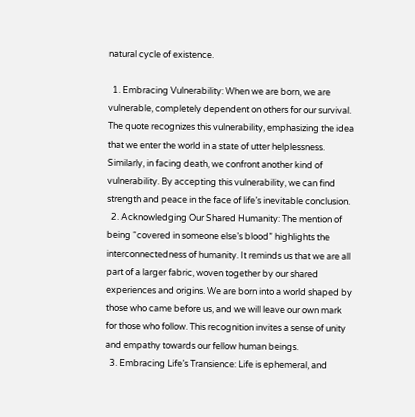natural cycle of existence.

  1. Embracing Vulnerability: When we are born, we are vulnerable, completely dependent on others for our survival. The quote recognizes this vulnerability, emphasizing the idea that we enter the world in a state of utter helplessness. Similarly, in facing death, we confront another kind of vulnerability. By accepting this vulnerability, we can find strength and peace in the face of life’s inevitable conclusion.
  2. Acknowledging Our Shared Humanity: The mention of being “covered in someone else’s blood” highlights the interconnectedness of humanity. It reminds us that we are all part of a larger fabric, woven together by our shared experiences and origins. We are born into a world shaped by those who came before us, and we will leave our own mark for those who follow. This recognition invites a sense of unity and empathy towards our fellow human beings.
  3. Embracing Life’s Transience: Life is ephemeral, and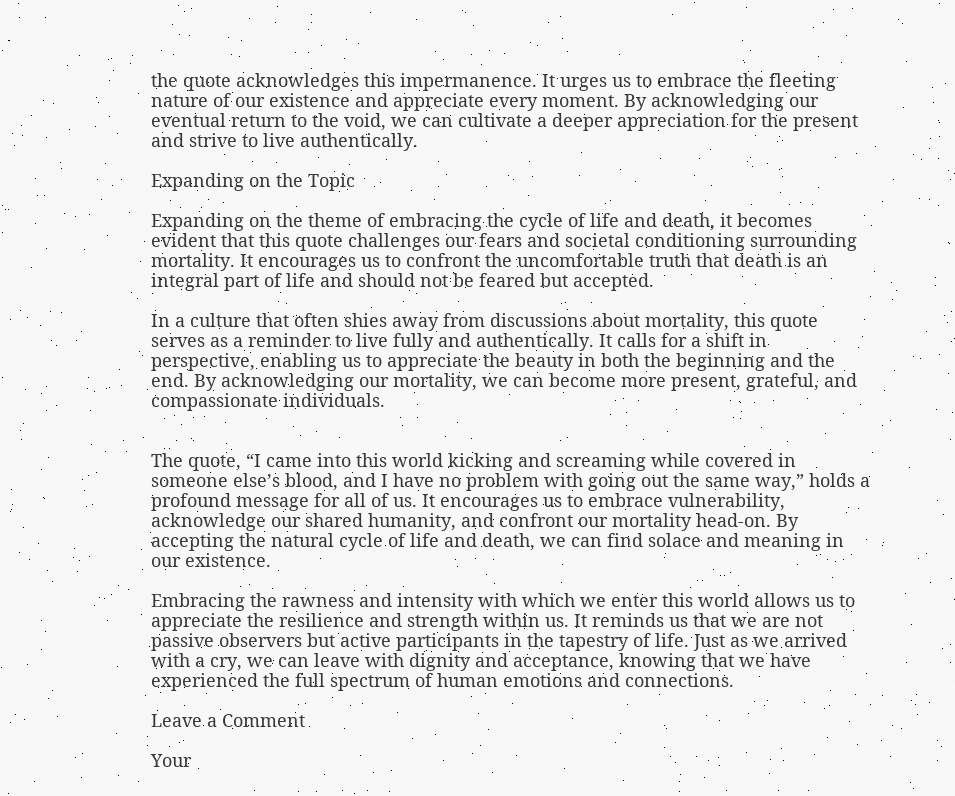the quote acknowledges this impermanence. It urges us to embrace the fleeting nature of our existence and appreciate every moment. By acknowledging our eventual return to the void, we can cultivate a deeper appreciation for the present and strive to live authentically.

Expanding on the Topic

Expanding on the theme of embracing the cycle of life and death, it becomes evident that this quote challenges our fears and societal conditioning surrounding mortality. It encourages us to confront the uncomfortable truth that death is an integral part of life and should not be feared but accepted.

In a culture that often shies away from discussions about mortality, this quote serves as a reminder to live fully and authentically. It calls for a shift in perspective, enabling us to appreciate the beauty in both the beginning and the end. By acknowledging our mortality, we can become more present, grateful, and compassionate individuals.


The quote, “I came into this world kicking and screaming while covered in someone else’s blood, and I have no problem with going out the same way,” holds a profound message for all of us. It encourages us to embrace vulnerability, acknowledge our shared humanity, and confront our mortality head-on. By accepting the natural cycle of life and death, we can find solace and meaning in our existence.

Embracing the rawness and intensity with which we enter this world allows us to appreciate the resilience and strength within us. It reminds us that we are not passive observers but active participants in the tapestry of life. Just as we arrived with a cry, we can leave with dignity and acceptance, knowing that we have experienced the full spectrum of human emotions and connections.

Leave a Comment

Your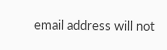email address will not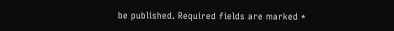be published. Required fields are marked *